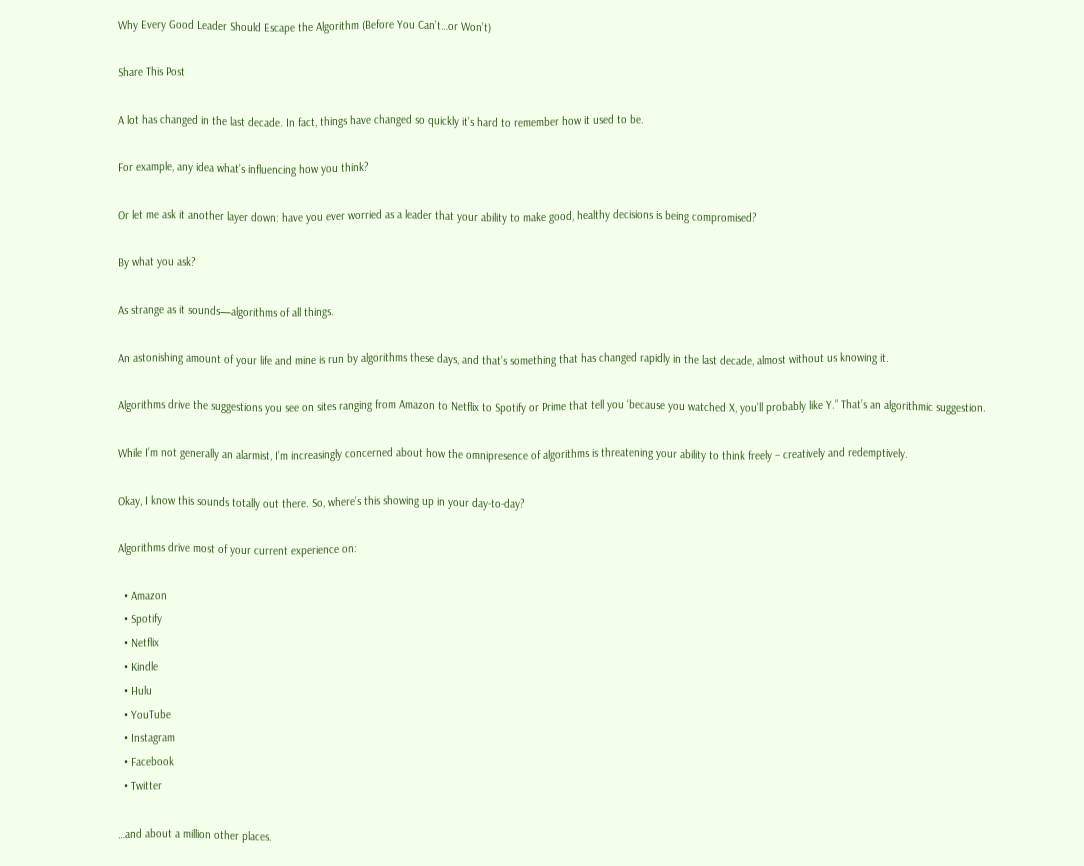Why Every Good Leader Should Escape the Algorithm (Before You Can’t…or Won’t)

Share This Post

A lot has changed in the last decade. In fact, things have changed so quickly it’s hard to remember how it used to be.

For example, any idea what’s influencing how you think?

Or let me ask it another layer down: have you ever worried as a leader that your ability to make good, healthy decisions is being compromised?

By what you ask?

As strange as it sounds—algorithms of all things.

An astonishing amount of your life and mine is run by algorithms these days, and that’s something that has changed rapidly in the last decade, almost without us knowing it.

Algorithms drive the suggestions you see on sites ranging from Amazon to Netflix to Spotify or Prime that tell you ‘because you watched X, you’ll probably like Y.” That’s an algorithmic suggestion.

While I’m not generally an alarmist, I’m increasingly concerned about how the omnipresence of algorithms is threatening your ability to think freely – creatively and redemptively.

Okay, I know this sounds totally out there. So, where’s this showing up in your day-to-day?

Algorithms drive most of your current experience on:

  • Amazon
  • Spotify
  • Netflix
  • Kindle
  • Hulu
  • YouTube
  • Instagram
  • Facebook
  • Twitter

…and about a million other places.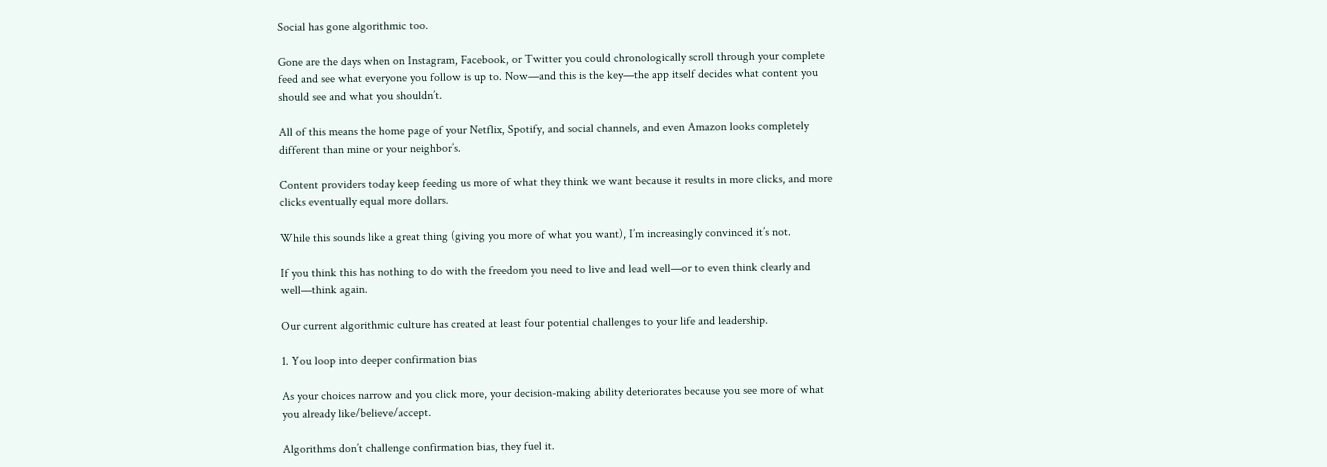Social has gone algorithmic too.

Gone are the days when on Instagram, Facebook, or Twitter you could chronologically scroll through your complete feed and see what everyone you follow is up to. Now—and this is the key—the app itself decides what content you should see and what you shouldn’t.

All of this means the home page of your Netflix, Spotify, and social channels, and even Amazon looks completely different than mine or your neighbor’s.

Content providers today keep feeding us more of what they think we want because it results in more clicks, and more clicks eventually equal more dollars.

While this sounds like a great thing (giving you more of what you want), I’m increasingly convinced it’s not.

If you think this has nothing to do with the freedom you need to live and lead well—or to even think clearly and well—think again.

Our current algorithmic culture has created at least four potential challenges to your life and leadership.

1. You loop into deeper confirmation bias

As your choices narrow and you click more, your decision-making ability deteriorates because you see more of what you already like/believe/accept.

Algorithms don’t challenge confirmation bias, they fuel it.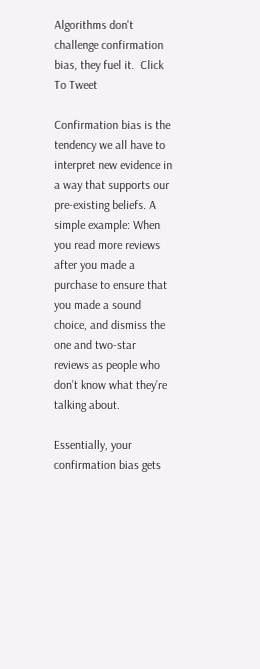Algorithms don't challenge confirmation bias, they fuel it.  Click To Tweet

Confirmation bias is the tendency we all have to interpret new evidence in a way that supports our pre-existing beliefs. A simple example: When you read more reviews after you made a purchase to ensure that you made a sound choice, and dismiss the one and two-star reviews as people who don’t know what they’re talking about.

Essentially, your confirmation bias gets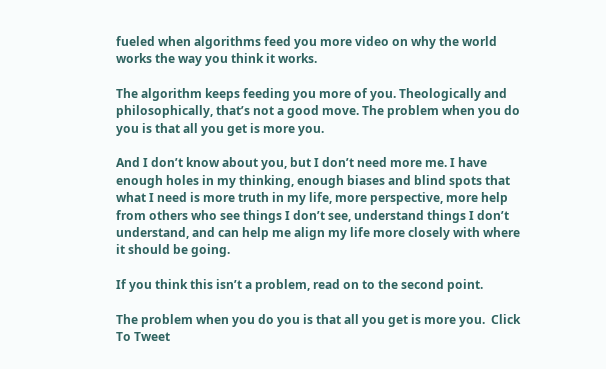fueled when algorithms feed you more video on why the world works the way you think it works.

The algorithm keeps feeding you more of you. Theologically and philosophically, that’s not a good move. The problem when you do you is that all you get is more you.

And I don’t know about you, but I don’t need more me. I have enough holes in my thinking, enough biases and blind spots that what I need is more truth in my life, more perspective, more help from others who see things I don’t see, understand things I don’t understand, and can help me align my life more closely with where it should be going.

If you think this isn’t a problem, read on to the second point.

The problem when you do you is that all you get is more you.  Click To Tweet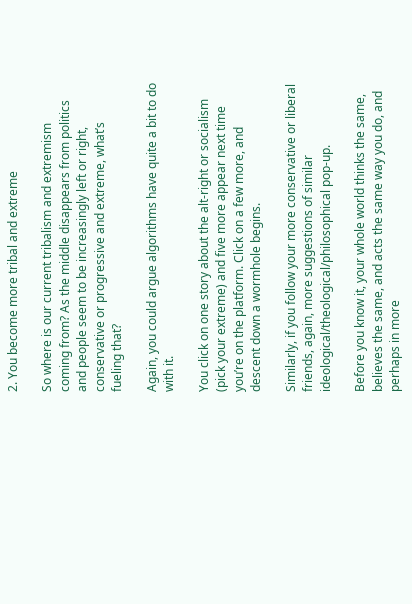2. You become more tribal and extreme

So where is our current tribalism and extremism coming from? As the middle disappears from politics and people seem to be increasingly left or right, conservative or progressive and extreme, what’s fueling that?

Again, you could argue algorithms have quite a bit to do with it.

You click on one story about the alt-right or socialism (pick your extreme) and five more appear next time you’re on the platform. Click on a few more, and descent down a wormhole begins.

Similarly, if you follow your more conservative or liberal friends, again, more suggestions of similar ideological/theological/philosophical pop-up.

Before you know it, your whole world thinks the same, believes the same, and acts the same way you do, and perhaps in more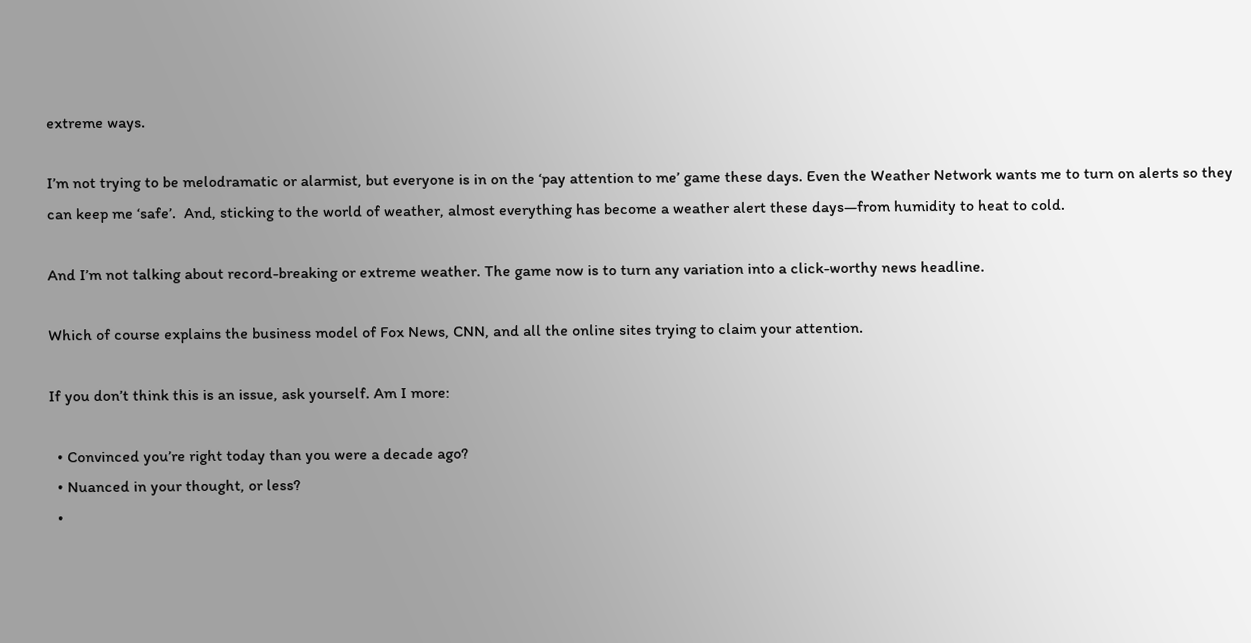extreme ways.

I’m not trying to be melodramatic or alarmist, but everyone is in on the ‘pay attention to me’ game these days. Even the Weather Network wants me to turn on alerts so they can keep me ‘safe’.  And, sticking to the world of weather, almost everything has become a weather alert these days—from humidity to heat to cold.

And I’m not talking about record-breaking or extreme weather. The game now is to turn any variation into a click-worthy news headline.

Which of course explains the business model of Fox News, CNN, and all the online sites trying to claim your attention.

If you don’t think this is an issue, ask yourself. Am I more:

  • Convinced you’re right today than you were a decade ago?
  • Nuanced in your thought, or less?
  •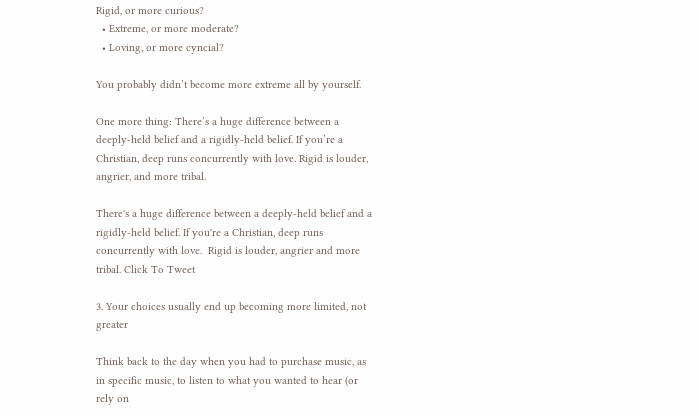Rigid, or more curious?
  • Extreme, or more moderate?
  • Loving, or more cyncial?

You probably didn’t become more extreme all by yourself.

One more thing: There’s a huge difference between a deeply-held belief and a rigidly-held belief. If you’re a Christian, deep runs concurrently with love. Rigid is louder, angrier, and more tribal.

There's a huge difference between a deeply-held belief and a rigidly-held belief. If you're a Christian, deep runs concurrently with love.  Rigid is louder, angrier and more tribal. Click To Tweet

3. Your choices usually end up becoming more limited, not greater

Think back to the day when you had to purchase music, as in specific music, to listen to what you wanted to hear (or rely on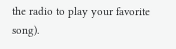the radio to play your favorite song).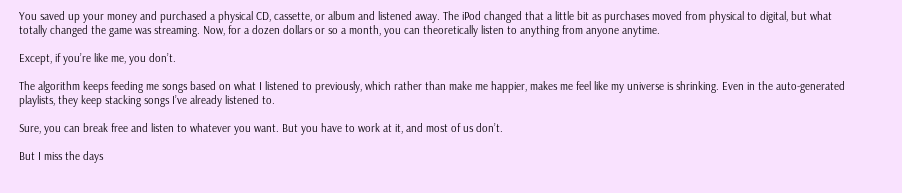You saved up your money and purchased a physical CD, cassette, or album and listened away. The iPod changed that a little bit as purchases moved from physical to digital, but what totally changed the game was streaming. Now, for a dozen dollars or so a month, you can theoretically listen to anything from anyone anytime.

Except, if you’re like me, you don’t.

The algorithm keeps feeding me songs based on what I listened to previously, which rather than make me happier, makes me feel like my universe is shrinking. Even in the auto-generated playlists, they keep stacking songs I’ve already listened to.

Sure, you can break free and listen to whatever you want. But you have to work at it, and most of us don’t.

But I miss the days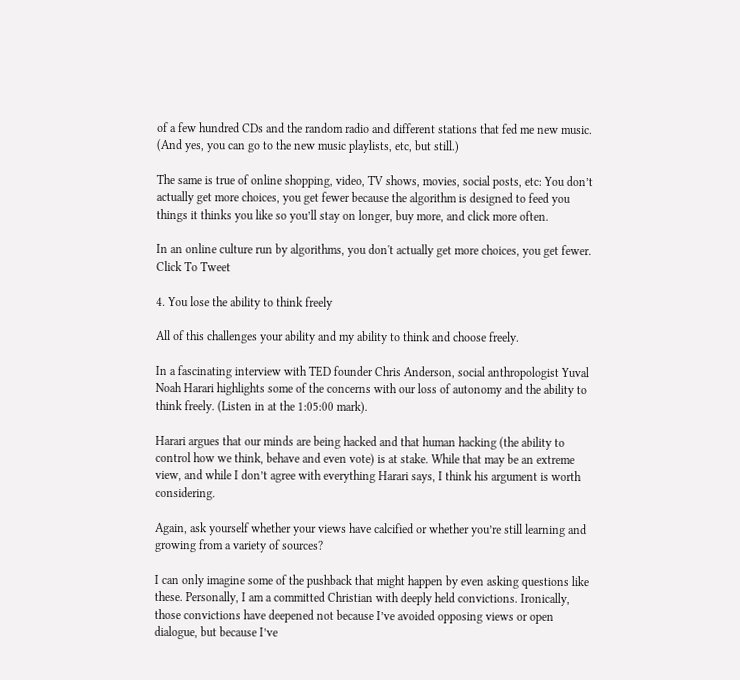of a few hundred CDs and the random radio and different stations that fed me new music. (And yes, you can go to the new music playlists, etc, but still.)

The same is true of online shopping, video, TV shows, movies, social posts, etc: You don’t actually get more choices, you get fewer because the algorithm is designed to feed you things it thinks you like so you’ll stay on longer, buy more, and click more often.

In an online culture run by algorithms, you don't actually get more choices, you get fewer. Click To Tweet

4. You lose the ability to think freely

All of this challenges your ability and my ability to think and choose freely.

In a fascinating interview with TED founder Chris Anderson, social anthropologist Yuval Noah Harari highlights some of the concerns with our loss of autonomy and the ability to think freely. (Listen in at the 1:05:00 mark).

Harari argues that our minds are being hacked and that human hacking (the ability to control how we think, behave and even vote) is at stake. While that may be an extreme view, and while I don’t agree with everything Harari says, I think his argument is worth considering.

Again, ask yourself whether your views have calcified or whether you’re still learning and growing from a variety of sources?

I can only imagine some of the pushback that might happen by even asking questions like these. Personally, I am a committed Christian with deeply held convictions. Ironically, those convictions have deepened not because I’ve avoided opposing views or open dialogue, but because I’ve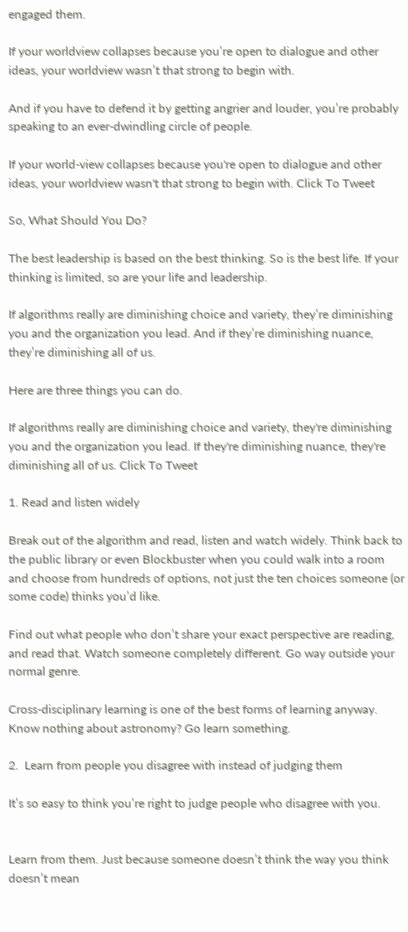engaged them.

If your worldview collapses because you’re open to dialogue and other ideas, your worldview wasn’t that strong to begin with.

And if you have to defend it by getting angrier and louder, you’re probably speaking to an ever-dwindling circle of people.

If your world-view collapses because you're open to dialogue and other ideas, your worldview wasn't that strong to begin with. Click To Tweet

So, What Should You Do?

The best leadership is based on the best thinking. So is the best life. If your thinking is limited, so are your life and leadership.

If algorithms really are diminishing choice and variety, they’re diminishing you and the organization you lead. And if they’re diminishing nuance, they’re diminishing all of us.

Here are three things you can do.

If algorithms really are diminishing choice and variety, they're diminishing you and the organization you lead. If they're diminishing nuance, they're diminishing all of us. Click To Tweet

1. Read and listen widely

Break out of the algorithm and read, listen and watch widely. Think back to the public library or even Blockbuster when you could walk into a room and choose from hundreds of options, not just the ten choices someone (or some code) thinks you’d like.

Find out what people who don’t share your exact perspective are reading, and read that. Watch someone completely different. Go way outside your normal genre.

Cross-disciplinary learning is one of the best forms of learning anyway. Know nothing about astronomy? Go learn something.

2.  Learn from people you disagree with instead of judging them

It’s so easy to think you’re right to judge people who disagree with you.


Learn from them. Just because someone doesn’t think the way you think doesn’t mean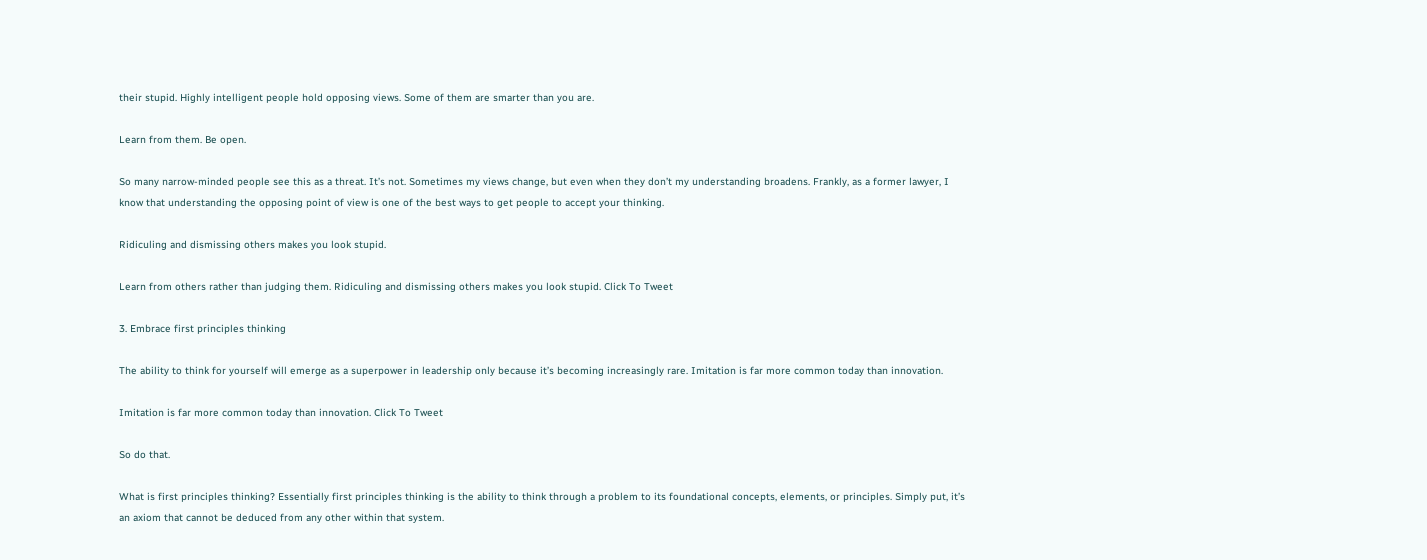their stupid. Highly intelligent people hold opposing views. Some of them are smarter than you are.

Learn from them. Be open.

So many narrow-minded people see this as a threat. It’s not. Sometimes my views change, but even when they don’t my understanding broadens. Frankly, as a former lawyer, I know that understanding the opposing point of view is one of the best ways to get people to accept your thinking.

Ridiculing and dismissing others makes you look stupid.

Learn from others rather than judging them. Ridiculing and dismissing others makes you look stupid. Click To Tweet

3. Embrace first principles thinking

The ability to think for yourself will emerge as a superpower in leadership only because it’s becoming increasingly rare. Imitation is far more common today than innovation.

Imitation is far more common today than innovation. Click To Tweet

So do that.

What is first principles thinking? Essentially first principles thinking is the ability to think through a problem to its foundational concepts, elements, or principles. Simply put, it’s an axiom that cannot be deduced from any other within that system.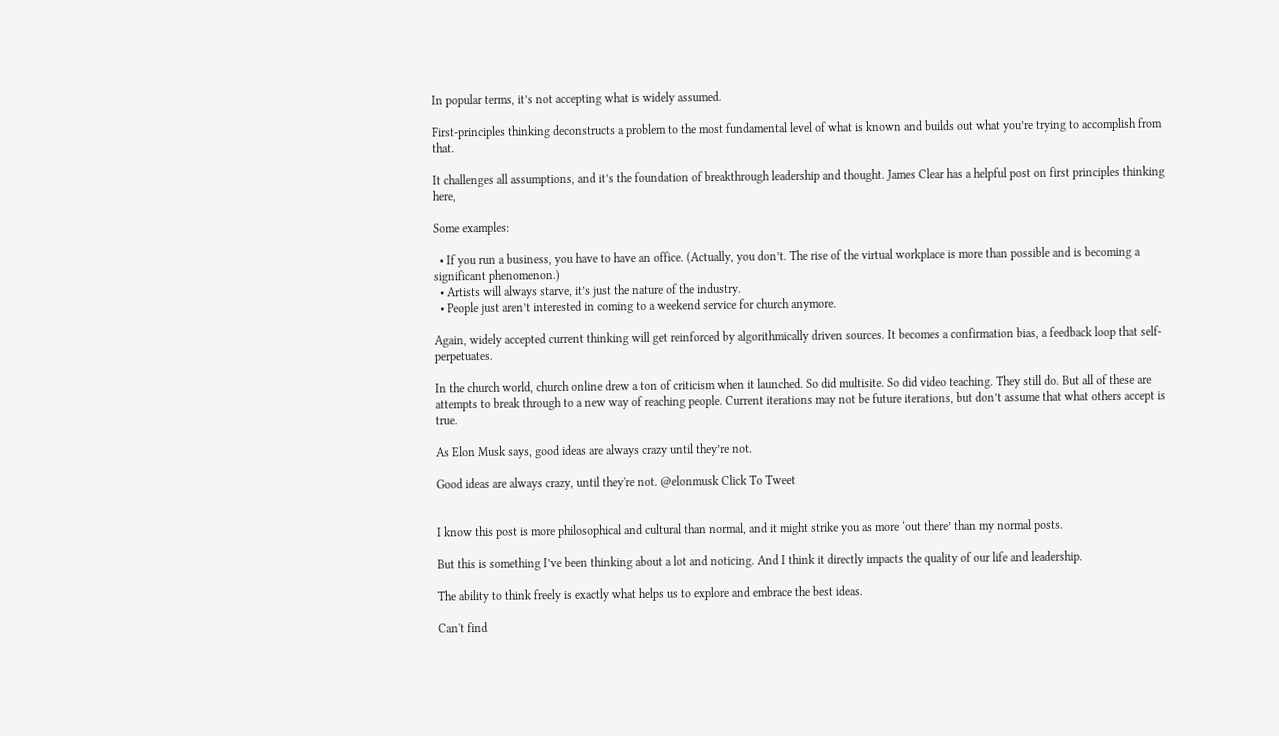In popular terms, it’s not accepting what is widely assumed.

First-principles thinking deconstructs a problem to the most fundamental level of what is known and builds out what you’re trying to accomplish from that.

It challenges all assumptions, and it’s the foundation of breakthrough leadership and thought. James Clear has a helpful post on first principles thinking here,

Some examples:

  • If you run a business, you have to have an office. (Actually, you don’t. The rise of the virtual workplace is more than possible and is becoming a significant phenomenon.)
  • Artists will always starve, it’s just the nature of the industry.
  • People just aren’t interested in coming to a weekend service for church anymore.

Again, widely accepted current thinking will get reinforced by algorithmically driven sources. It becomes a confirmation bias, a feedback loop that self-perpetuates.

In the church world, church online drew a ton of criticism when it launched. So did multisite. So did video teaching. They still do. But all of these are attempts to break through to a new way of reaching people. Current iterations may not be future iterations, but don’t assume that what others accept is true.

As Elon Musk says, good ideas are always crazy until they’re not.

Good ideas are always crazy, until they're not. @elonmusk Click To Tweet


I know this post is more philosophical and cultural than normal, and it might strike you as more ‘out there’ than my normal posts.

But this is something I’ve been thinking about a lot and noticing. And I think it directly impacts the quality of our life and leadership.

The ability to think freely is exactly what helps us to explore and embrace the best ideas.

Can't find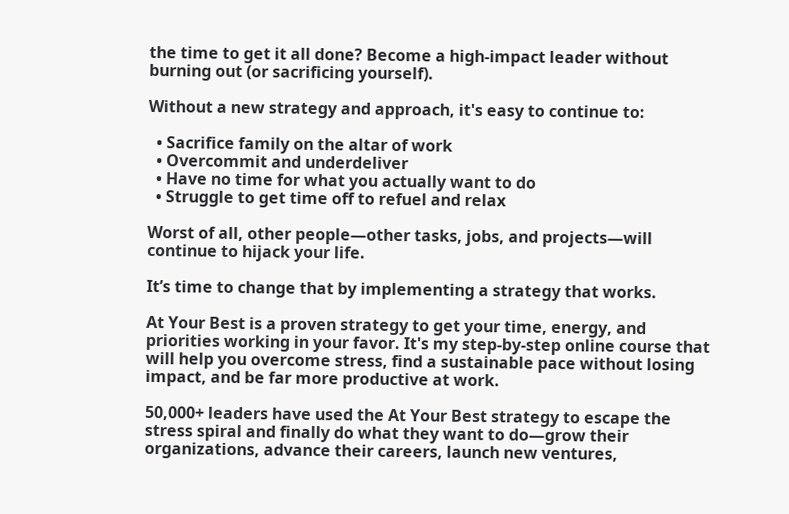the time to get it all done? Become a high-impact leader without burning out (or sacrificing yourself).

Without a new strategy and approach, it's easy to continue to:

  • Sacrifice family on the altar of work
  • Overcommit and underdeliver
  • Have no time for what you actually want to do
  • Struggle to get time off to refuel and relax

Worst of all, other people—other tasks, jobs, and projects—will continue to hijack your life.

It’s time to change that by implementing a strategy that works.

At Your Best is a proven strategy to get your time, energy, and priorities working in your favor. It's my step-by-step online course that will help you overcome stress, find a sustainable pace without losing impact, and be far more productive at work.

50,000+ leaders have used the At Your Best strategy to escape the stress spiral and finally do what they want to do—grow their organizations, advance their careers, launch new ventures,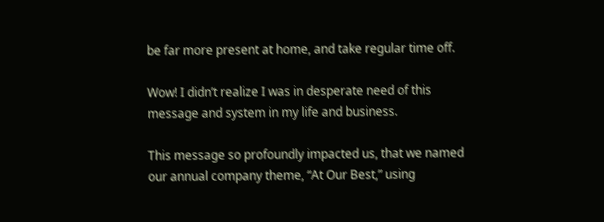be far more present at home, and take regular time off.

Wow! I didn’t realize I was in desperate need of this message and system in my life and business.

This message so profoundly impacted us, that we named our annual company theme, “At Our Best,” using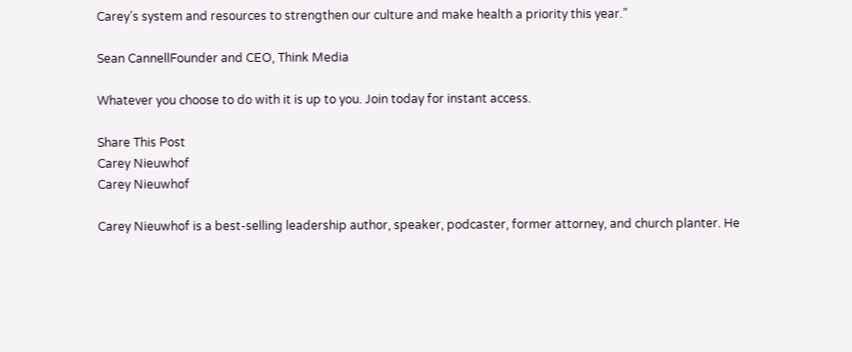Carey’s system and resources to strengthen our culture and make health a priority this year.”

Sean CannellFounder and CEO, Think Media

Whatever you choose to do with it is up to you. Join today for instant access.

Share This Post
Carey Nieuwhof
Carey Nieuwhof

Carey Nieuwhof is a best-selling leadership author, speaker, podcaster, former attorney, and church planter. He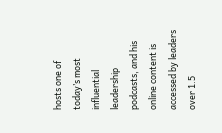hosts one of today’s most influential leadership podcasts, and his online content is accessed by leaders over 1.5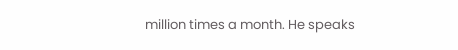million times a month. He speaks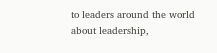to leaders around the world about leadership,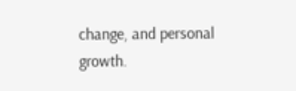change, and personal growth.